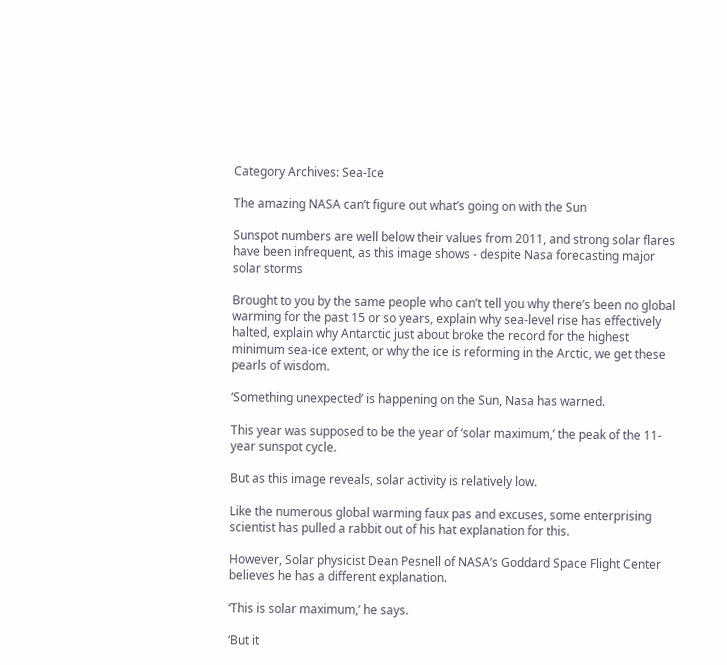Category Archives: Sea-Ice

The amazing NASA can’t figure out what’s going on with the Sun

Sunspot numbers are well below their values from 2011, and strong solar flares have been infrequent, as this image shows - despite Nasa forecasting major solar storms

Brought to you by the same people who can’t tell you why there’s been no global warming for the past 15 or so years, explain why sea-level rise has effectively halted, explain why Antarctic just about broke the record for the highest minimum sea-ice extent, or why the ice is reforming in the Arctic, we get these pearls of wisdom.

‘Something unexpected’ is happening on the Sun, Nasa has warned.

This year was supposed to be the year of ‘solar maximum,’ the peak of the 11-year sunspot cycle.

But as this image reveals, solar activity is relatively low.

Like the numerous global warming faux pas and excuses, some enterprising scientist has pulled a rabbit out of his hat explanation for this.

However, Solar physicist Dean Pesnell of NASA’s Goddard Space Flight Center believes he has a different explanation.

‘This is solar maximum,’ he says.

‘But it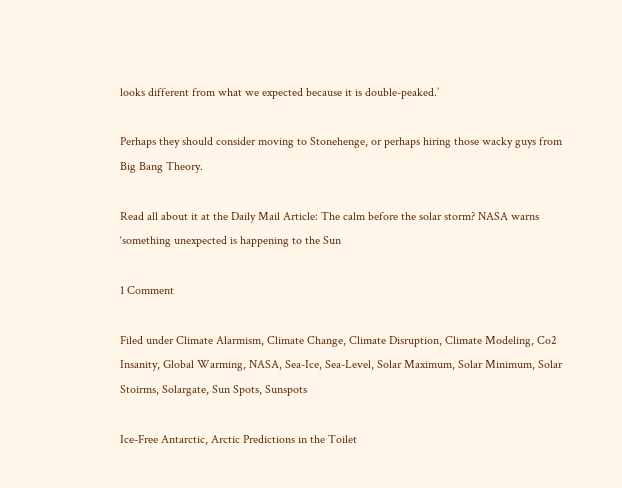looks different from what we expected because it is double-peaked.’

Perhaps they should consider moving to Stonehenge, or perhaps hiring those wacky guys from Big Bang Theory.

Read all about it at the Daily Mail Article: The calm before the solar storm? NASA warns ‘something unexpected is happening to the Sun

1 Comment

Filed under Climate Alarmism, Climate Change, Climate Disruption, Climate Modeling, Co2 Insanity, Global Warming, NASA, Sea-Ice, Sea-Level, Solar Maximum, Solar Minimum, Solar Stoirms, Solargate, Sun Spots, Sunspots

Ice-Free Antarctic, Arctic Predictions in the Toilet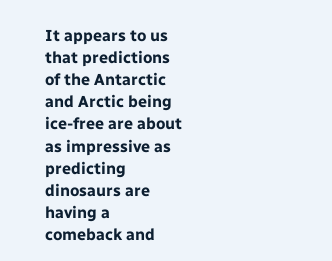It appears to us that predictions of the Antarctic and Arctic being ice-free are about as impressive as predicting dinosaurs are having a comeback and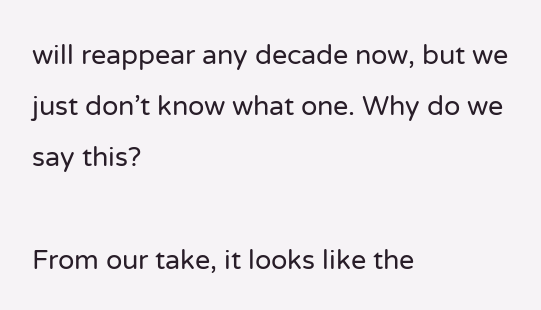will reappear any decade now, but we just don’t know what one. Why do we say this?

From our take, it looks like the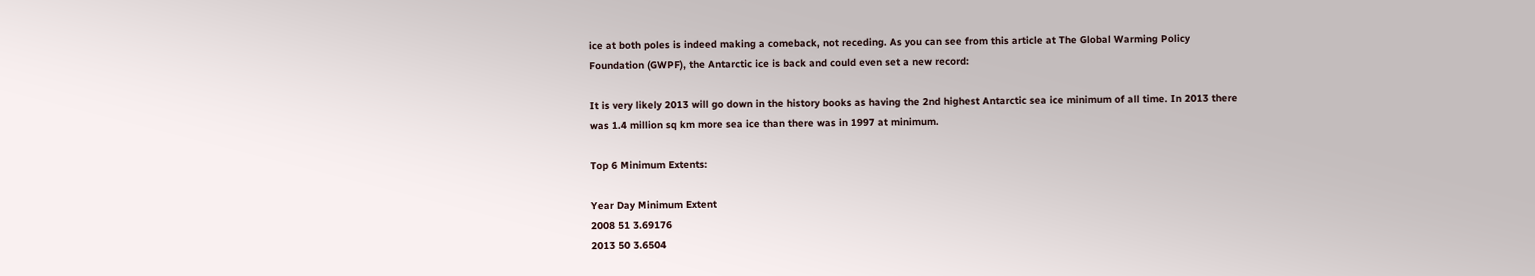ice at both poles is indeed making a comeback, not receding. As you can see from this article at The Global Warming Policy Foundation (GWPF), the Antarctic ice is back and could even set a new record:

It is very likely 2013 will go down in the history books as having the 2nd highest Antarctic sea ice minimum of all time. In 2013 there was 1.4 million sq km more sea ice than there was in 1997 at minimum.

Top 6 Minimum Extents:

Year Day Minimum Extent
2008 51 3.69176
2013 50 3.6504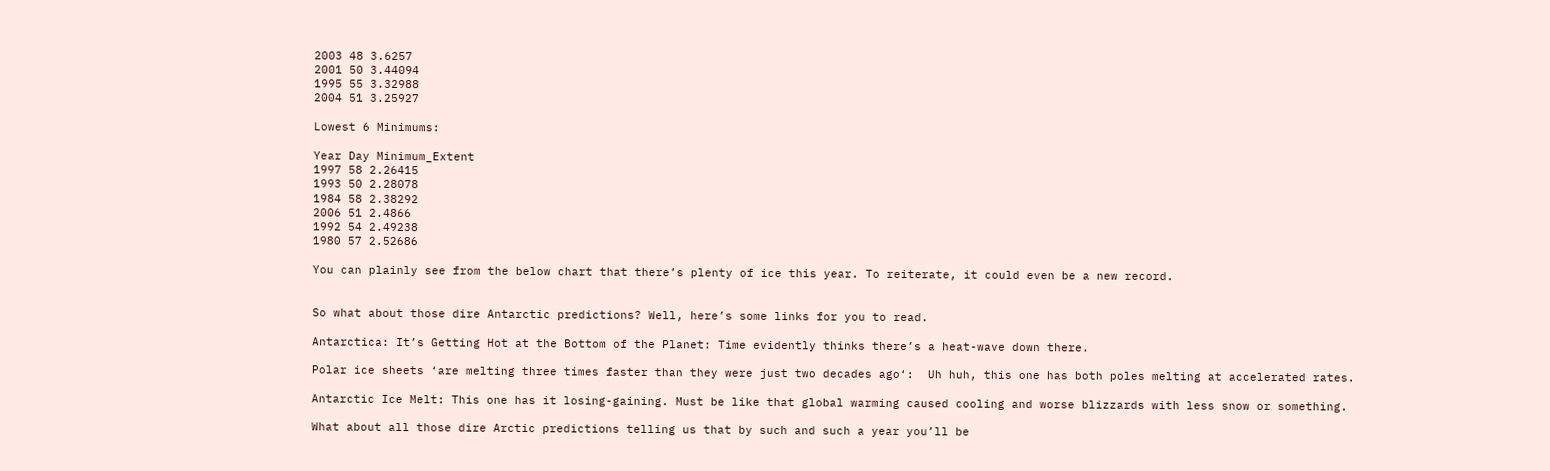2003 48 3.6257
2001 50 3.44094
1995 55 3.32988
2004 51 3.25927

Lowest 6 Minimums:

Year Day Minimum_Extent
1997 58 2.26415
1993 50 2.28078
1984 58 2.38292
2006 51 2.4866
1992 54 2.49238
1980 57 2.52686

You can plainly see from the below chart that there’s plenty of ice this year. To reiterate, it could even be a new record.


So what about those dire Antarctic predictions? Well, here’s some links for you to read.

Antarctica: It’s Getting Hot at the Bottom of the Planet: Time evidently thinks there’s a heat-wave down there.

Polar ice sheets ‘are melting three times faster than they were just two decades ago‘:  Uh huh, this one has both poles melting at accelerated rates.

Antarctic Ice Melt: This one has it losing-gaining. Must be like that global warming caused cooling and worse blizzards with less snow or something.

What about all those dire Arctic predictions telling us that by such and such a year you’ll be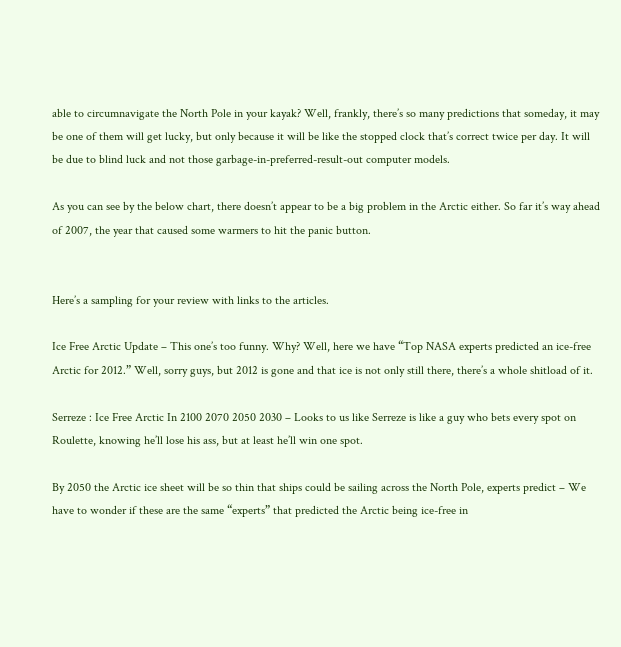able to circumnavigate the North Pole in your kayak? Well, frankly, there’s so many predictions that someday, it may be one of them will get lucky, but only because it will be like the stopped clock that’s correct twice per day. It will be due to blind luck and not those garbage-in-preferred-result-out computer models.

As you can see by the below chart, there doesn’t appear to be a big problem in the Arctic either. So far it’s way ahead of 2007, the year that caused some warmers to hit the panic button.


Here’s a sampling for your review with links to the articles.

Ice Free Arctic Update – This one’s too funny. Why? Well, here we have “Top NASA experts predicted an ice-free Arctic for 2012.” Well, sorry guys, but 2012 is gone and that ice is not only still there, there’s a whole shitload of it.

Serreze : Ice Free Arctic In 2100 2070 2050 2030 – Looks to us like Serreze is like a guy who bets every spot on Roulette, knowing he’ll lose his ass, but at least he’ll win one spot.

By 2050 the Arctic ice sheet will be so thin that ships could be sailing across the North Pole, experts predict – We have to wonder if these are the same “experts” that predicted the Arctic being ice-free in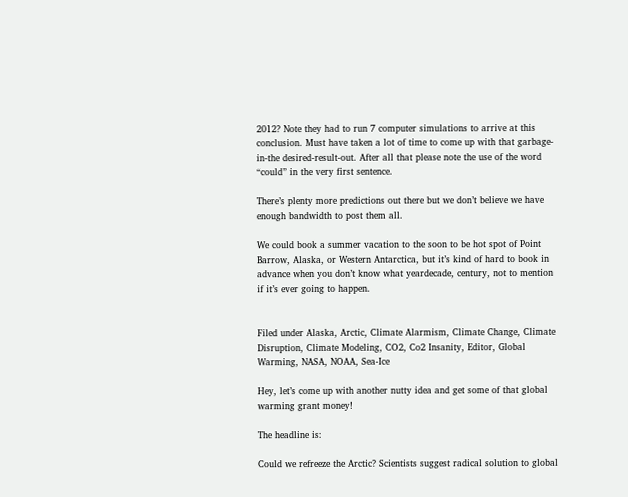2012? Note they had to run 7 computer simulations to arrive at this conclusion. Must have taken a lot of time to come up with that garbage-in-the desired-result-out. After all that please note the use of the word “could” in the very first sentence.

There’s plenty more predictions out there but we don’t believe we have enough bandwidth to post them all.

We could book a summer vacation to the soon to be hot spot of Point Barrow, Alaska, or Western Antarctica, but it’s kind of hard to book in advance when you don’t know what yeardecade, century, not to mention if it’s ever going to happen.


Filed under Alaska, Arctic, Climate Alarmism, Climate Change, Climate Disruption, Climate Modeling, CO2, Co2 Insanity, Editor, Global Warming, NASA, NOAA, Sea-Ice

Hey, let’s come up with another nutty idea and get some of that global warming grant money!

The headline is:

Could we refreeze the Arctic? Scientists suggest radical solution to global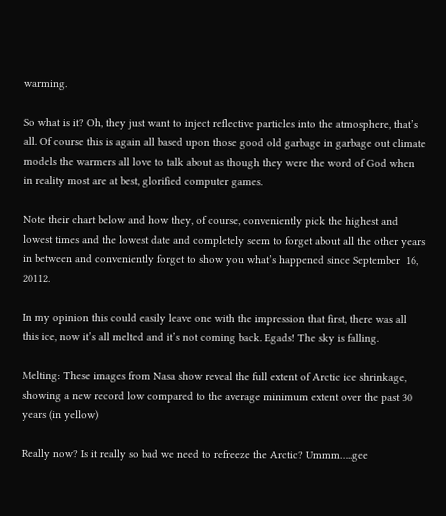warming.

So what is it? Oh, they just want to inject reflective particles into the atmosphere, that’s all. Of course this is again all based upon those good old garbage in garbage out climate models the warmers all love to talk about as though they were the word of God when in reality most are at best, glorified computer games.

Note their chart below and how they, of course, conveniently pick the highest and lowest times and the lowest date and completely seem to forget about all the other years in between and conveniently forget to show you what’s happened since September  16, 20112.

In my opinion this could easily leave one with the impression that first, there was all this ice, now it’s all melted and it’s not coming back. Egads! The sky is falling.

Melting: These images from Nasa show reveal the full extent of Arctic ice shrinkage, showing a new record low compared to the average minimum extent over the past 30 years (in yellow)

Really now? Is it really so bad we need to refreeze the Arctic? Ummm…..gee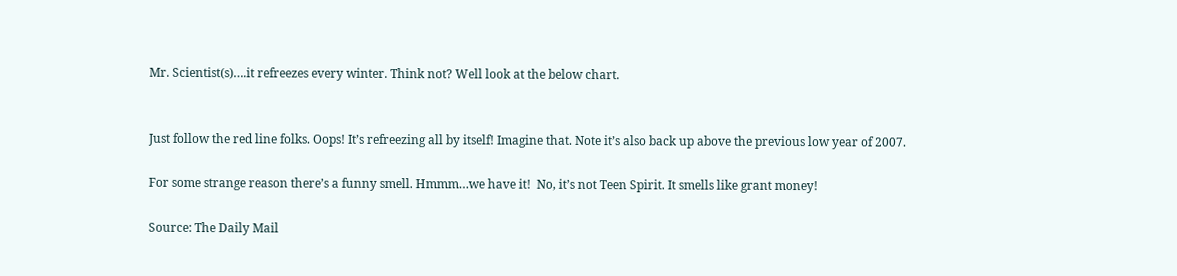Mr. Scientist(s)….it refreezes every winter. Think not? Well look at the below chart.


Just follow the red line folks. Oops! It’s refreezing all by itself! Imagine that. Note it’s also back up above the previous low year of 2007.

For some strange reason there’s a funny smell. Hmmm…we have it!  No, it’s not Teen Spirit. It smells like grant money!

Source: The Daily Mail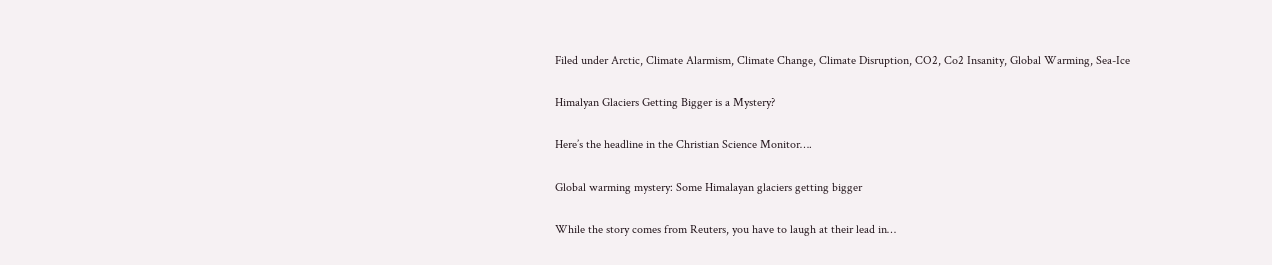Filed under Arctic, Climate Alarmism, Climate Change, Climate Disruption, CO2, Co2 Insanity, Global Warming, Sea-Ice

Himalyan Glaciers Getting Bigger is a Mystery?

Here’s the headline in the Christian Science Monitor….

Global warming mystery: Some Himalayan glaciers getting bigger

While the story comes from Reuters, you have to laugh at their lead in…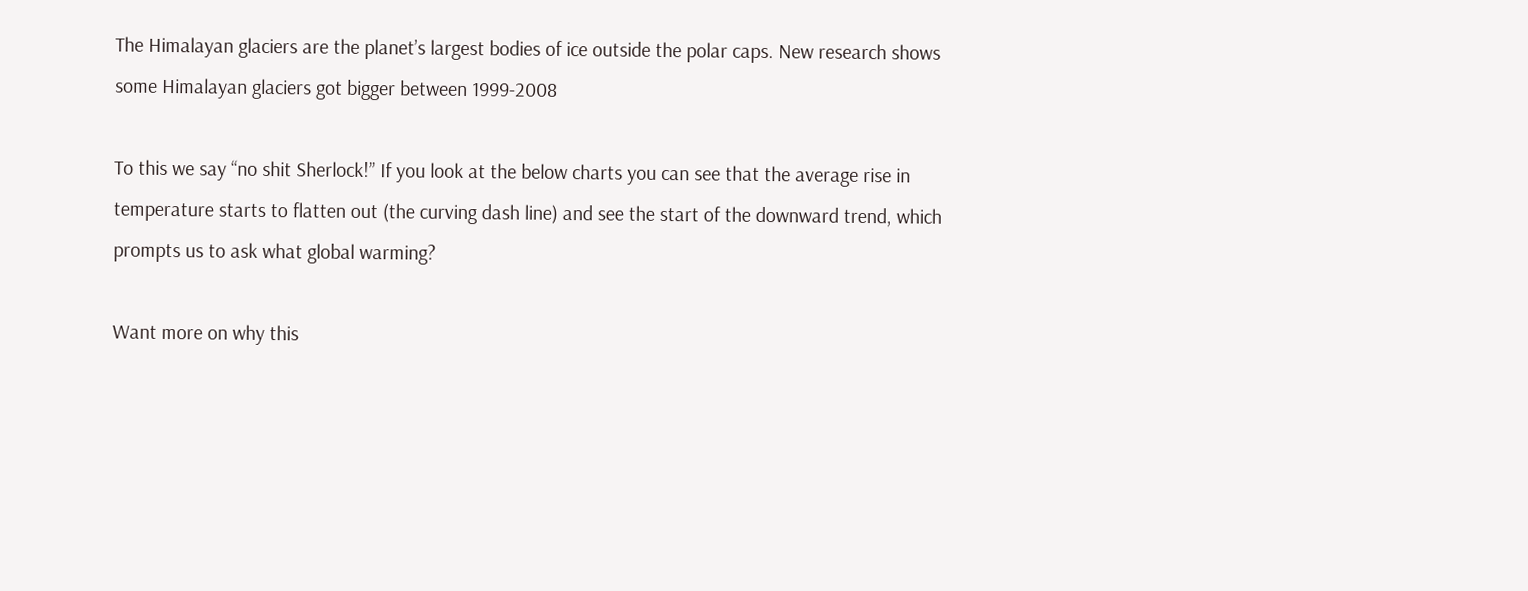The Himalayan glaciers are the planet’s largest bodies of ice outside the polar caps. New research shows some Himalayan glaciers got bigger between 1999-2008

To this we say “no shit Sherlock!” If you look at the below charts you can see that the average rise in temperature starts to flatten out (the curving dash line) and see the start of the downward trend, which prompts us to ask what global warming?

Want more on why this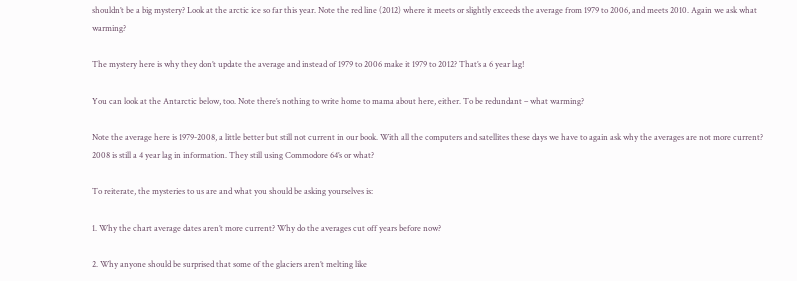shouldn’t be a big mystery? Look at the arctic ice so far this year. Note the red line (2012) where it meets or slightly exceeds the average from 1979 to 2006, and meets 2010. Again we ask what warming?

The mystery here is why they don’t update the average and instead of 1979 to 2006 make it 1979 to 2012? That’s a 6 year lag!

You can look at the Antarctic below, too. Note there’s nothing to write home to mama about here, either. To be redundant – what warming?

Note the average here is 1979-2008, a little better but still not current in our book. With all the computers and satellites these days we have to again ask why the averages are not more current? 2008 is still a 4 year lag in information. They still using Commodore 64’s or what?

To reiterate, the mysteries to us are and what you should be asking yourselves is:

1. Why the chart average dates aren’t more current? Why do the averages cut off years before now?

2. Why anyone should be surprised that some of the glaciers aren’t melting like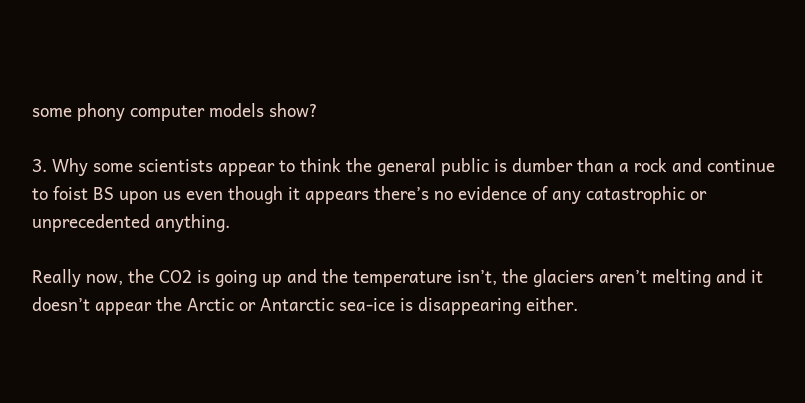some phony computer models show?

3. Why some scientists appear to think the general public is dumber than a rock and continue to foist BS upon us even though it appears there’s no evidence of any catastrophic or unprecedented anything.

Really now, the CO2 is going up and the temperature isn’t, the glaciers aren’t melting and it doesn’t appear the Arctic or Antarctic sea-ice is disappearing either.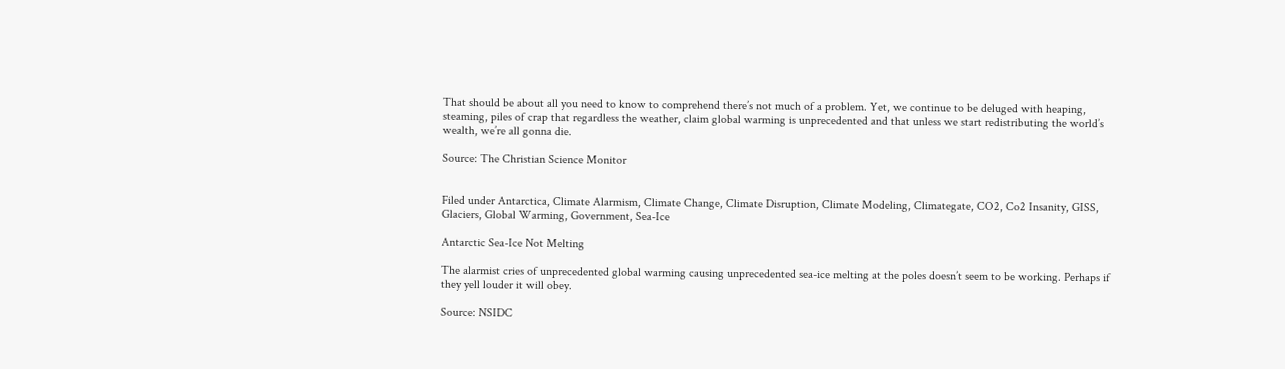That should be about all you need to know to comprehend there’s not much of a problem. Yet, we continue to be deluged with heaping, steaming, piles of crap that regardless the weather, claim global warming is unprecedented and that unless we start redistributing the world’s wealth, we’re all gonna die.

Source: The Christian Science Monitor


Filed under Antarctica, Climate Alarmism, Climate Change, Climate Disruption, Climate Modeling, Climategate, CO2, Co2 Insanity, GISS, Glaciers, Global Warming, Government, Sea-Ice

Antarctic Sea-Ice Not Melting

The alarmist cries of unprecedented global warming causing unprecedented sea-ice melting at the poles doesn’t seem to be working. Perhaps if they yell louder it will obey.

Source: NSIDC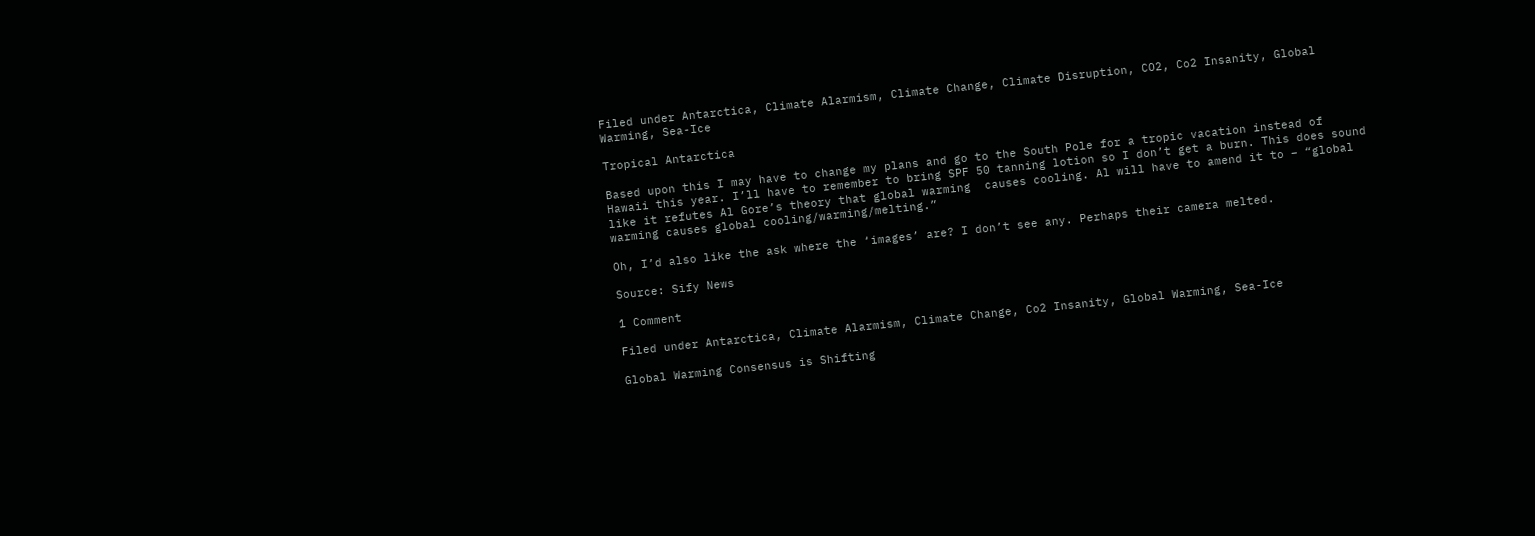Filed under Antarctica, Climate Alarmism, Climate Change, Climate Disruption, CO2, Co2 Insanity, Global Warming, Sea-Ice

Tropical Antarctica

Based upon this I may have to change my plans and go to the South Pole for a tropic vacation instead of Hawaii this year. I’ll have to remember to bring SPF 50 tanning lotion so I don’t get a burn. This does sound like it refutes Al Gore’s theory that global warming  causes cooling. Al will have to amend it to – “global warming causes global cooling/warming/melting.”

Oh, I’d also like the ask where the ‘images’ are? I don’t see any. Perhaps their camera melted.

Source: Sify News

1 Comment

Filed under Antarctica, Climate Alarmism, Climate Change, Co2 Insanity, Global Warming, Sea-Ice

Global Warming Consensus is Shifting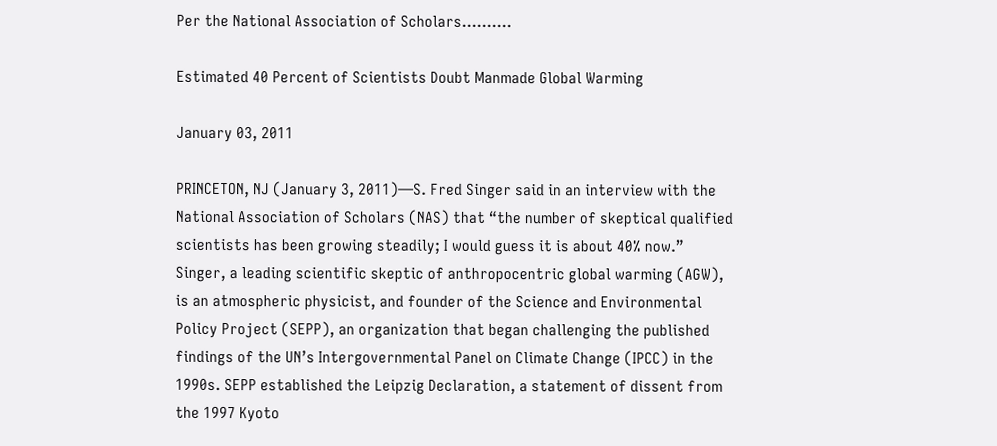Per the National Association of Scholars……….

Estimated 40 Percent of Scientists Doubt Manmade Global Warming

January 03, 2011

PRINCETON, NJ (January 3, 2011)—S. Fred Singer said in an interview with the National Association of Scholars (NAS) that “the number of skeptical qualified scientists has been growing steadily; I would guess it is about 40% now.”
Singer, a leading scientific skeptic of anthropocentric global warming (AGW), is an atmospheric physicist, and founder of the Science and Environmental Policy Project (SEPP), an organization that began challenging the published findings of the UN’s Intergovernmental Panel on Climate Change (IPCC) in the 1990s. SEPP established the Leipzig Declaration, a statement of dissent from the 1997 Kyoto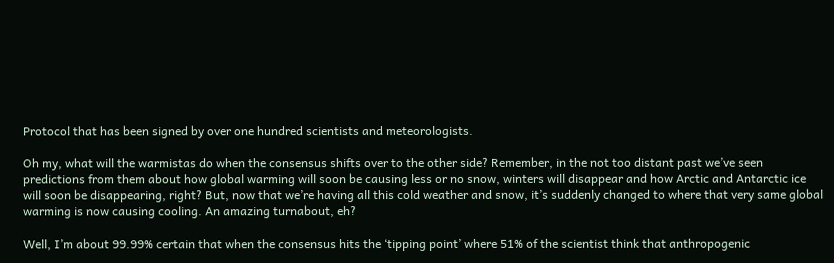Protocol that has been signed by over one hundred scientists and meteorologists.

Oh my, what will the warmistas do when the consensus shifts over to the other side? Remember, in the not too distant past we’ve seen predictions from them about how global warming will soon be causing less or no snow, winters will disappear and how Arctic and Antarctic ice will soon be disappearing, right? But, now that we’re having all this cold weather and snow, it’s suddenly changed to where that very same global warming is now causing cooling. An amazing turnabout, eh?

Well, I’m about 99.99% certain that when the consensus hits the ‘tipping point’ where 51% of the scientist think that anthropogenic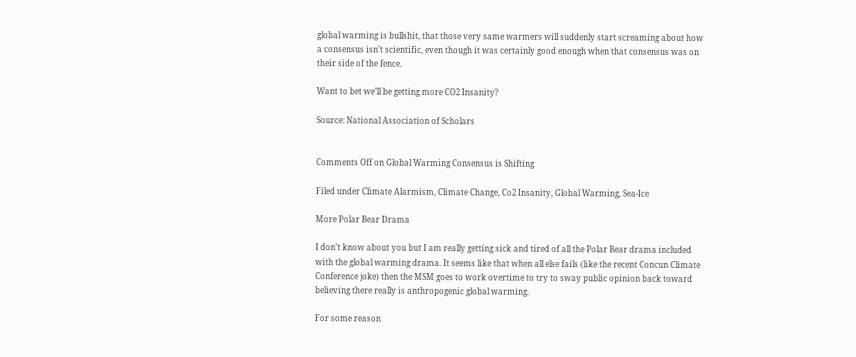global warming is bullshit, that those very same warmers will suddenly start screaming about how a consensus isn’t scientific, even though it was certainly good enough when that consensus was on their side of the fence.

Want to bet we’ll be getting more CO2 Insanity?

Source: National Association of Scholars


Comments Off on Global Warming Consensus is Shifting

Filed under Climate Alarmism, Climate Change, Co2 Insanity, Global Warming, Sea-Ice

More Polar Bear Drama

I don’t know about you but I am really getting sick and tired of all the Polar Bear drama included with the global warming drama. It seems like that when all else fails (like the recent Concun Climate Conference joke) then the MSM goes to work overtime to try to sway public opinion back toward believing there really is anthropogenic global warming.

For some reason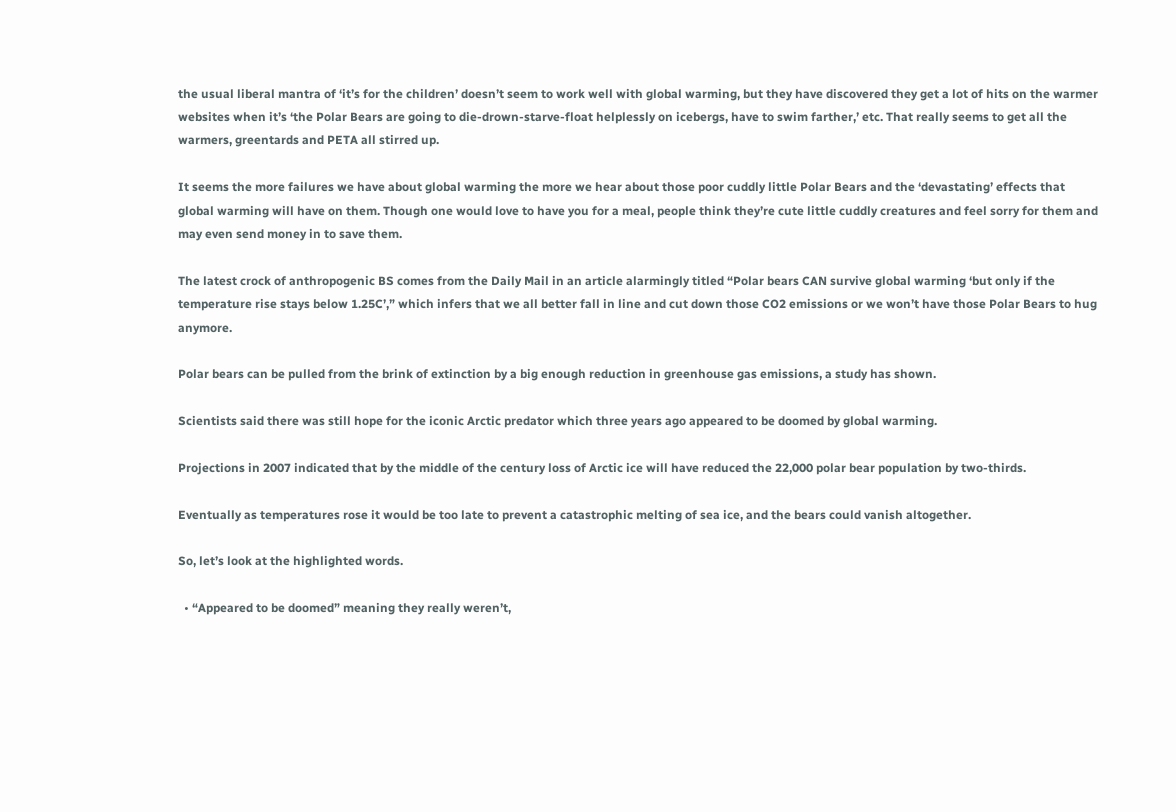the usual liberal mantra of ‘it’s for the children’ doesn’t seem to work well with global warming, but they have discovered they get a lot of hits on the warmer websites when it’s ‘the Polar Bears are going to die-drown-starve-float helplessly on icebergs, have to swim farther,’ etc. That really seems to get all the warmers, greentards and PETA all stirred up.

It seems the more failures we have about global warming the more we hear about those poor cuddly little Polar Bears and the ‘devastating’ effects that global warming will have on them. Though one would love to have you for a meal, people think they’re cute little cuddly creatures and feel sorry for them and may even send money in to save them.

The latest crock of anthropogenic BS comes from the Daily Mail in an article alarmingly titled “Polar bears CAN survive global warming ‘but only if the temperature rise stays below 1.25C’,” which infers that we all better fall in line and cut down those CO2 emissions or we won’t have those Polar Bears to hug anymore.

Polar bears can be pulled from the brink of extinction by a big enough reduction in greenhouse gas emissions, a study has shown.

Scientists said there was still hope for the iconic Arctic predator which three years ago appeared to be doomed by global warming.

Projections in 2007 indicated that by the middle of the century loss of Arctic ice will have reduced the 22,000 polar bear population by two-thirds.

Eventually as temperatures rose it would be too late to prevent a catastrophic melting of sea ice, and the bears could vanish altogether.

So, let’s look at the highlighted words.

  • “Appeared to be doomed” meaning they really weren’t,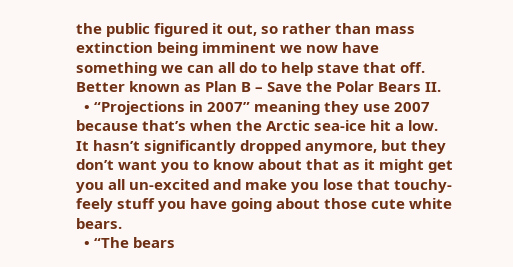the public figured it out, so rather than mass extinction being imminent we now have something we can all do to help stave that off. Better known as Plan B – Save the Polar Bears II.
  • “Projections in 2007” meaning they use 2007 because that’s when the Arctic sea-ice hit a low. It hasn’t significantly dropped anymore, but they don’t want you to know about that as it might get you all un-excited and make you lose that touchy-feely stuff you have going about those cute white bears.
  • “The bears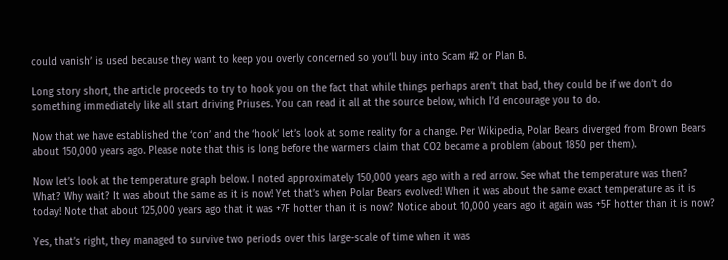could vanish’ is used because they want to keep you overly concerned so you’ll buy into Scam #2 or Plan B.

Long story short, the article proceeds to try to hook you on the fact that while things perhaps aren’t that bad, they could be if we don’t do something immediately like all start driving Priuses. You can read it all at the source below, which I’d encourage you to do.

Now that we have established the ‘con’ and the ‘hook’ let’s look at some reality for a change. Per Wikipedia, Polar Bears diverged from Brown Bears about 150,000 years ago. Please note that this is long before the warmers claim that CO2 became a problem (about 1850 per them).

Now let’s look at the temperature graph below. I noted approximately 150,000 years ago with a red arrow. See what the temperature was then? What? Why wait? It was about the same as it is now! Yet that’s when Polar Bears evolved! When it was about the same exact temperature as it is today! Note that about 125,000 years ago that it was +7F hotter than it is now? Notice about 10,000 years ago it again was +5F hotter than it is now?

Yes, that’s right, they managed to survive two periods over this large-scale of time when it was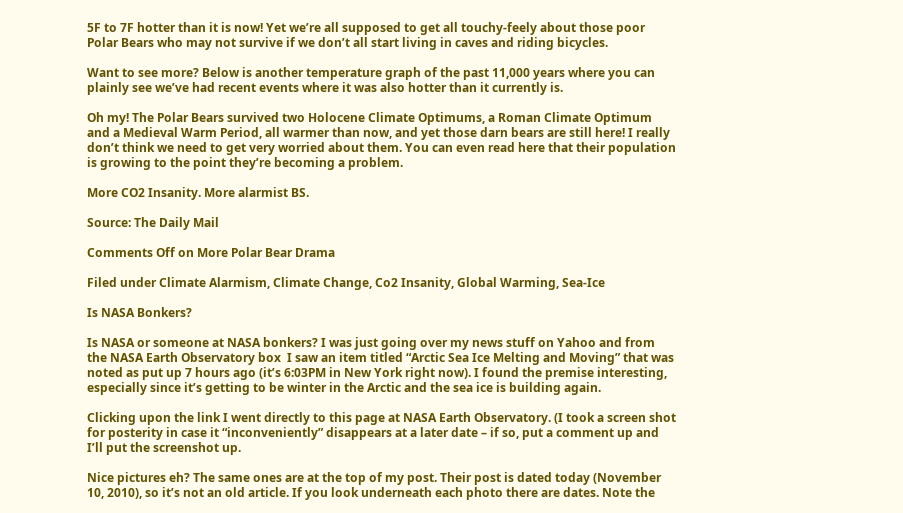5F to 7F hotter than it is now! Yet we’re all supposed to get all touchy-feely about those poor Polar Bears who may not survive if we don’t all start living in caves and riding bicycles.

Want to see more? Below is another temperature graph of the past 11,000 years where you can plainly see we’ve had recent events where it was also hotter than it currently is.

Oh my! The Polar Bears survived two Holocene Climate Optimums, a Roman Climate Optimum and a Medieval Warm Period, all warmer than now, and yet those darn bears are still here! I really don’t think we need to get very worried about them. You can even read here that their population is growing to the point they’re becoming a problem.

More CO2 Insanity. More alarmist BS.

Source: The Daily Mail

Comments Off on More Polar Bear Drama

Filed under Climate Alarmism, Climate Change, Co2 Insanity, Global Warming, Sea-Ice

Is NASA Bonkers?

Is NASA or someone at NASA bonkers? I was just going over my news stuff on Yahoo and from the NASA Earth Observatory box  I saw an item titled “Arctic Sea Ice Melting and Moving” that was noted as put up 7 hours ago (it’s 6:03PM in New York right now). I found the premise interesting, especially since it’s getting to be winter in the Arctic and the sea ice is building again.

Clicking upon the link I went directly to this page at NASA Earth Observatory. (I took a screen shot for posterity in case it “inconveniently” disappears at a later date – if so, put a comment up and I’ll put the screenshot up.

Nice pictures eh? The same ones are at the top of my post. Their post is dated today (November 10, 2010), so it’s not an old article. If you look underneath each photo there are dates. Note the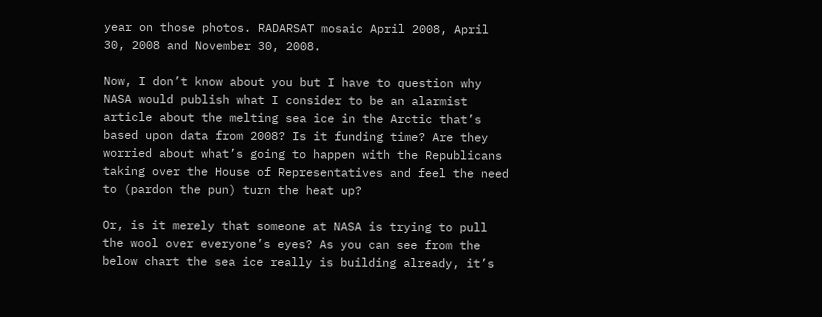year on those photos. RADARSAT mosaic April 2008, April 30, 2008 and November 30, 2008.

Now, I don’t know about you but I have to question why NASA would publish what I consider to be an alarmist article about the melting sea ice in the Arctic that’s based upon data from 2008? Is it funding time? Are they worried about what’s going to happen with the Republicans taking over the House of Representatives and feel the need to (pardon the pun) turn the heat up?

Or, is it merely that someone at NASA is trying to pull the wool over everyone’s eyes? As you can see from the below chart the sea ice really is building already, it’s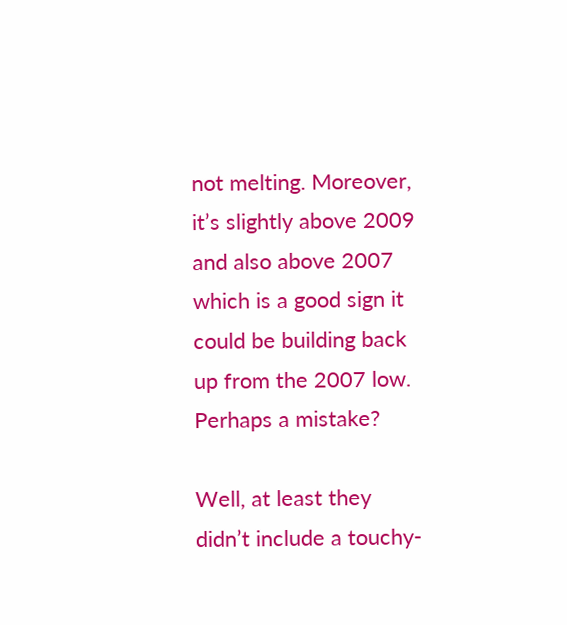not melting. Moreover, it’s slightly above 2009 and also above 2007 which is a good sign it could be building back up from the 2007 low. Perhaps a mistake?

Well, at least they didn’t include a touchy-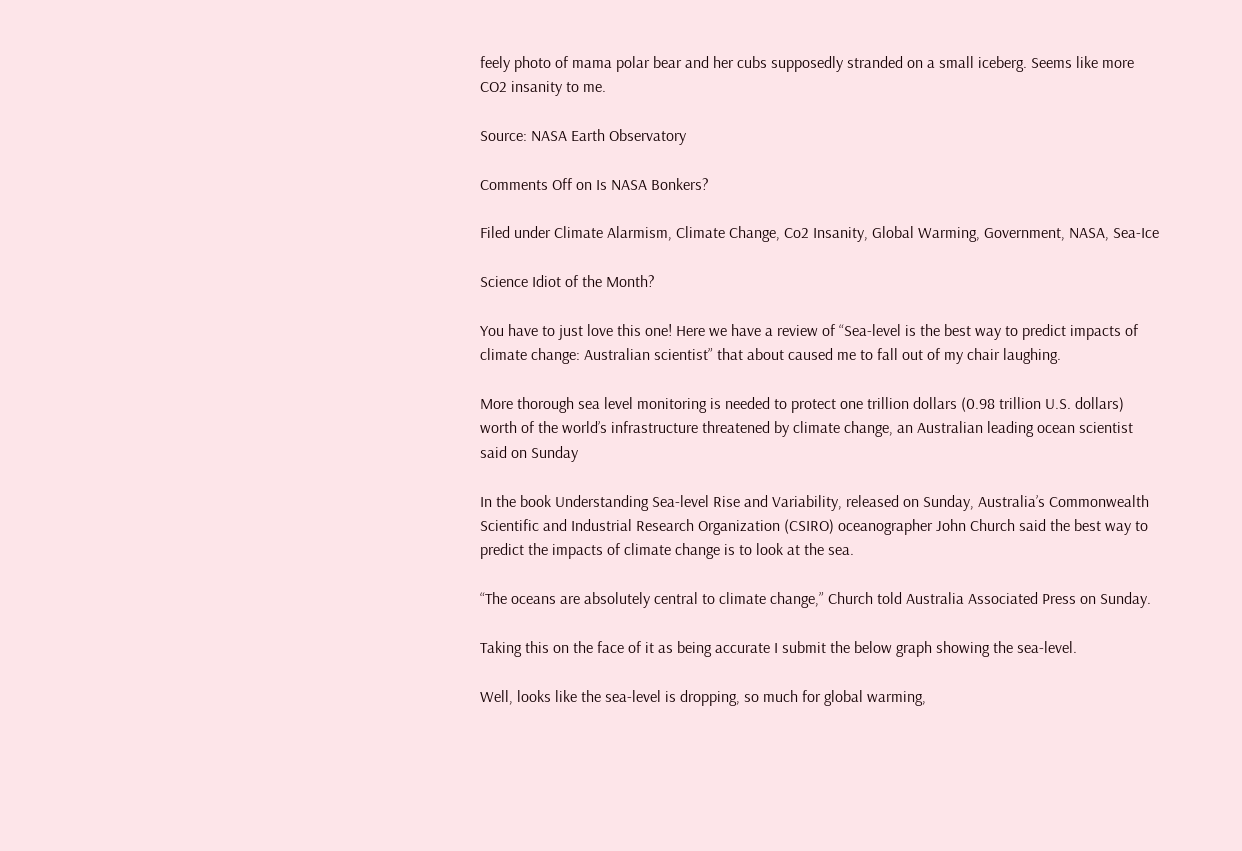feely photo of mama polar bear and her cubs supposedly stranded on a small iceberg. Seems like more CO2 insanity to me.

Source: NASA Earth Observatory

Comments Off on Is NASA Bonkers?

Filed under Climate Alarmism, Climate Change, Co2 Insanity, Global Warming, Government, NASA, Sea-Ice

Science Idiot of the Month?

You have to just love this one! Here we have a review of “Sea-level is the best way to predict impacts of climate change: Australian scientist” that about caused me to fall out of my chair laughing.

More thorough sea level monitoring is needed to protect one trillion dollars (0.98 trillion U.S. dollars) worth of the world’s infrastructure threatened by climate change, an Australian leading ocean scientist said on Sunday

In the book Understanding Sea-level Rise and Variability, released on Sunday, Australia’s Commonwealth Scientific and Industrial Research Organization (CSIRO) oceanographer John Church said the best way to predict the impacts of climate change is to look at the sea.

“The oceans are absolutely central to climate change,” Church told Australia Associated Press on Sunday.

Taking this on the face of it as being accurate I submit the below graph showing the sea-level.

Well, looks like the sea-level is dropping, so much for global warming,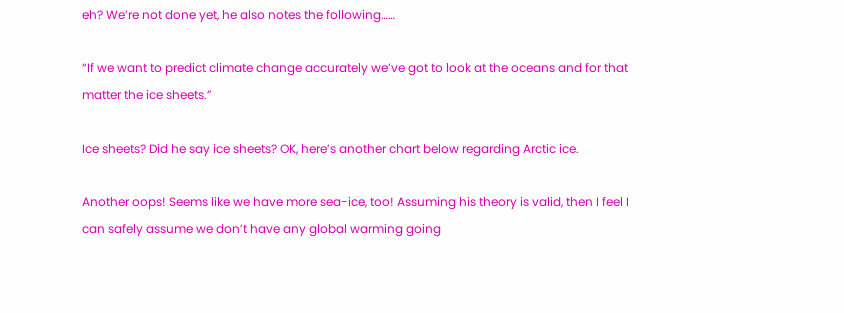eh? We’re not done yet, he also notes the following……

“If we want to predict climate change accurately we’ve got to look at the oceans and for that matter the ice sheets.”

Ice sheets? Did he say ice sheets? OK, here’s another chart below regarding Arctic ice.

Another oops! Seems like we have more sea-ice, too! Assuming his theory is valid, then I feel I can safely assume we don’t have any global warming going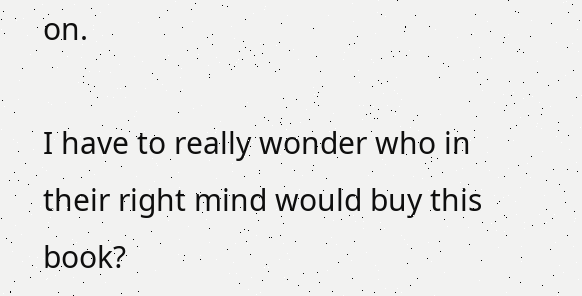on.

I have to really wonder who in their right mind would buy this book?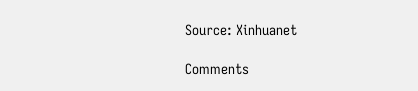Source: Xinhuanet

Comments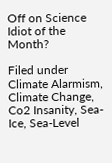Off on Science Idiot of the Month?

Filed under Climate Alarmism, Climate Change, Co2 Insanity, Sea-Ice, Sea-Level